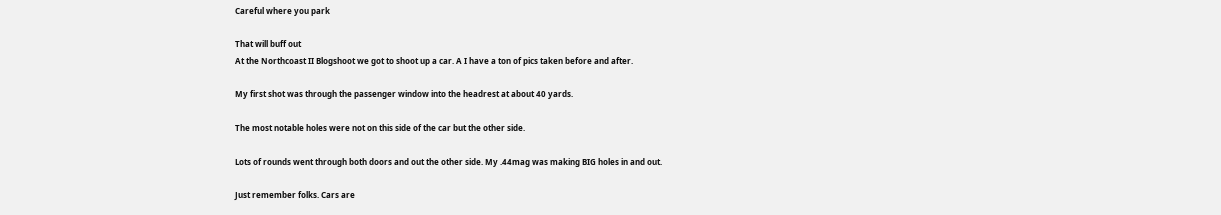Careful where you park

That will buff out
At the Northcoast II Blogshoot we got to shoot up a car. A I have a ton of pics taken before and after.

My first shot was through the passenger window into the headrest at about 40 yards.

The most notable holes were not on this side of the car but the other side.

Lots of rounds went through both doors and out the other side. My .44mag was making BIG holes in and out.

Just remember folks. Cars are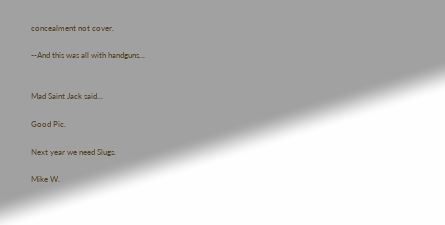concealment not cover.

--And this was all with handguns...


Mad Saint Jack said...

Good Pic.

Next year we need Slugs.

Mike W.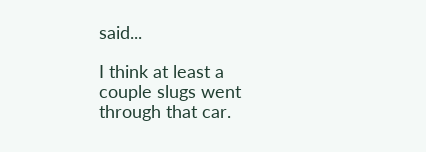said...

I think at least a couple slugs went through that car.